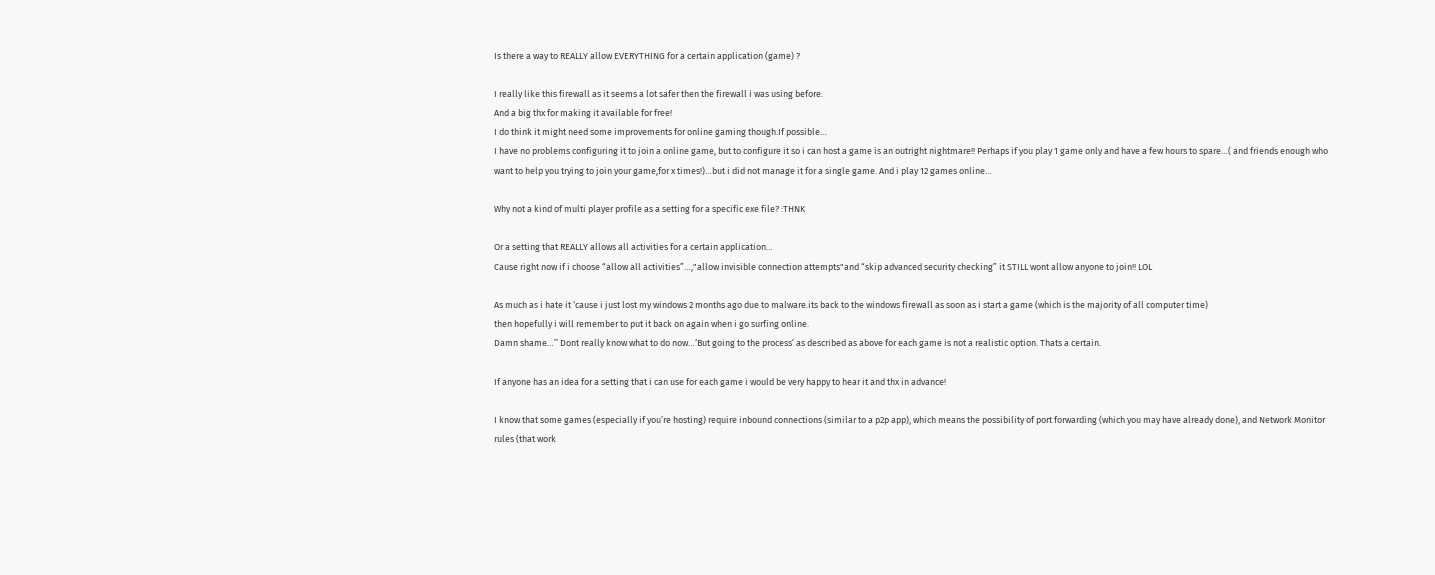Is there a way to REALLY allow EVERYTHING for a certain application (game) ?

I really like this firewall as it seems a lot safer then the firewall i was using before.
And a big thx for making it available for free!
I do think it might need some improvements for online gaming though.If possible…
I have no problems configuring it to join a online game, but to configure it so i can host a game is an outright nightmare!! Perhaps if you play 1 game only and have a few hours to spare…( and friends enough who want to help you trying to join your game,for x times!)…but i did not manage it for a single game. And i play 12 games online…

Why not a kind of multi player profile as a setting for a specific exe file? :THNK

Or a setting that REALLY allows all activities for a certain application…
Cause right now if i choose “allow all activities”…,"allow invisible connection attempts"and “skip advanced security checking” it STILL wont allow anyone to join!! LOL

As much as i hate it ‘cause i just lost my windows 2 months ago due to malware.its back to the windows firewall as soon as i start a game (which is the majority of all computer time)
then hopefully i will remember to put it back on again when i go surfing online.
Damn shame…’’ Dont really know what to do now…‘But going to the process’ as described as above for each game is not a realistic option. Thats a certain.

If anyone has an idea for a setting that i can use for each game i would be very happy to hear it and thx in advance!

I know that some games (especially if you’re hosting) require inbound connections (similar to a p2p app), which means the possibility of port forwarding (which you may have already done), and Network Monitor rules (that work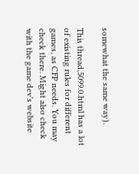somewhat the same way).

This thread,5099.0.html has a lot of existing rules for different games, as CFP needs. You may check there. Might also check with the game dev’s website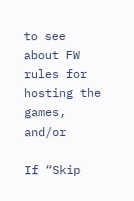to see about FW rules for hosting the games, and/or

If “Skip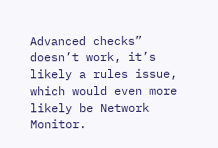Advanced checks” doesn’t work, it’s likely a rules issue, which would even more likely be Network Monitor.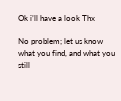Ok i’ll have a look Thx

No problem; let us know what you find, and what you still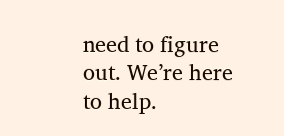need to figure out. We’re here to help.